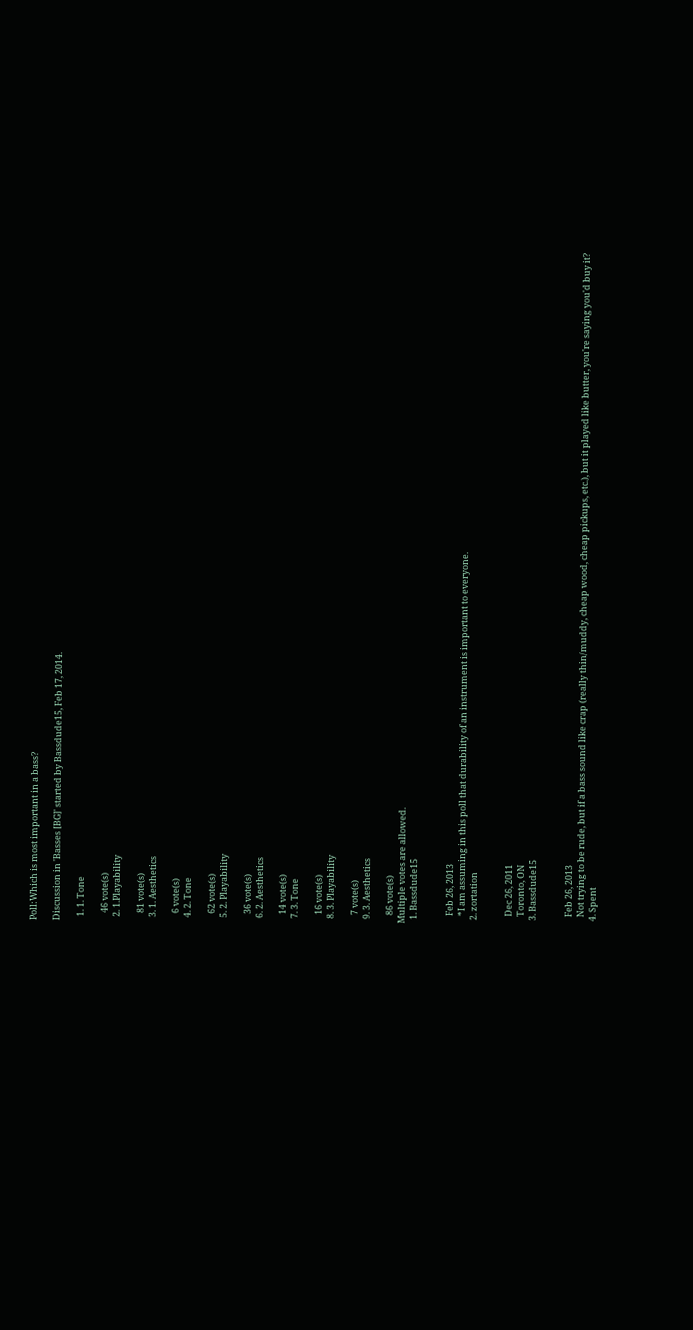Poll:Which is most important in a bass?

Discussion in 'Basses [BG]' started by Bassdude15, Feb 17, 2014.

  1. 1. Tone

    46 vote(s)
  2. 1.Playability

    81 vote(s)
  3. 1. Aesthetics

    6 vote(s)
  4. 2. Tone

    62 vote(s)
  5. 2. Playability

    36 vote(s)
  6. 2. Aesthetics

    14 vote(s)
  7. 3. Tone

    16 vote(s)
  8. 3. Playability

    7 vote(s)
  9. 3. Aesthetics

    86 vote(s)
Multiple votes are allowed.
  1. Bassdude15


    Feb 26, 2013
    *I am assuming in this poll that durability of an instrument is important to everyone.
  2. zortation


    Dec 26, 2011
    Toronto, ON
  3. Bassdude15


    Feb 26, 2013
    Not trying to be rude, but if a bass sound like crap (really thin/muddy, cheap wood, cheap pickups, etc.), but it played like butter, you're saying you'd buy it?
  4. Spent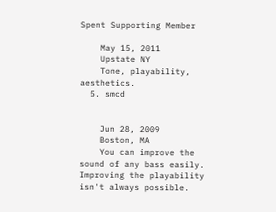Spent Supporting Member

    May 15, 2011
    Upstate NY
    Tone, playability, aesthetics.
  5. smcd


    Jun 28, 2009
    Boston, MA
    You can improve the sound of any bass easily. Improving the playability isn't always possible.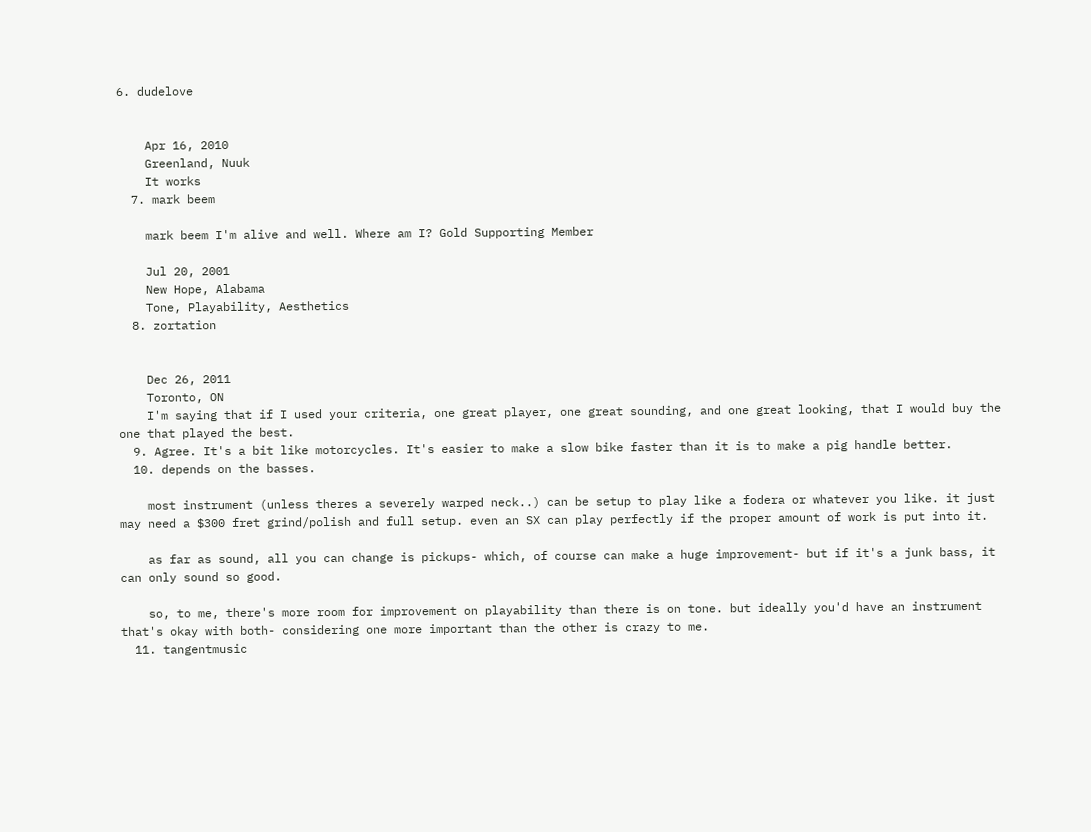6. dudelove


    Apr 16, 2010
    Greenland, Nuuk
    It works
  7. mark beem

    mark beem I'm alive and well. Where am I? Gold Supporting Member

    Jul 20, 2001
    New Hope, Alabama
    Tone, Playability, Aesthetics
  8. zortation


    Dec 26, 2011
    Toronto, ON
    I'm saying that if I used your criteria, one great player, one great sounding, and one great looking, that I would buy the one that played the best.
  9. Agree. It's a bit like motorcycles. It's easier to make a slow bike faster than it is to make a pig handle better.
  10. depends on the basses.

    most instrument (unless theres a severely warped neck..) can be setup to play like a fodera or whatever you like. it just may need a $300 fret grind/polish and full setup. even an SX can play perfectly if the proper amount of work is put into it.

    as far as sound, all you can change is pickups- which, of course can make a huge improvement- but if it's a junk bass, it can only sound so good.

    so, to me, there's more room for improvement on playability than there is on tone. but ideally you'd have an instrument that's okay with both- considering one more important than the other is crazy to me.
  11. tangentmusic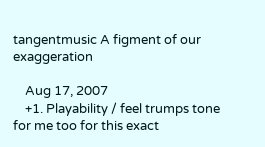tangentmusic A figment of our exaggeration

    Aug 17, 2007
    +1. Playability / feel trumps tone for me too for this exact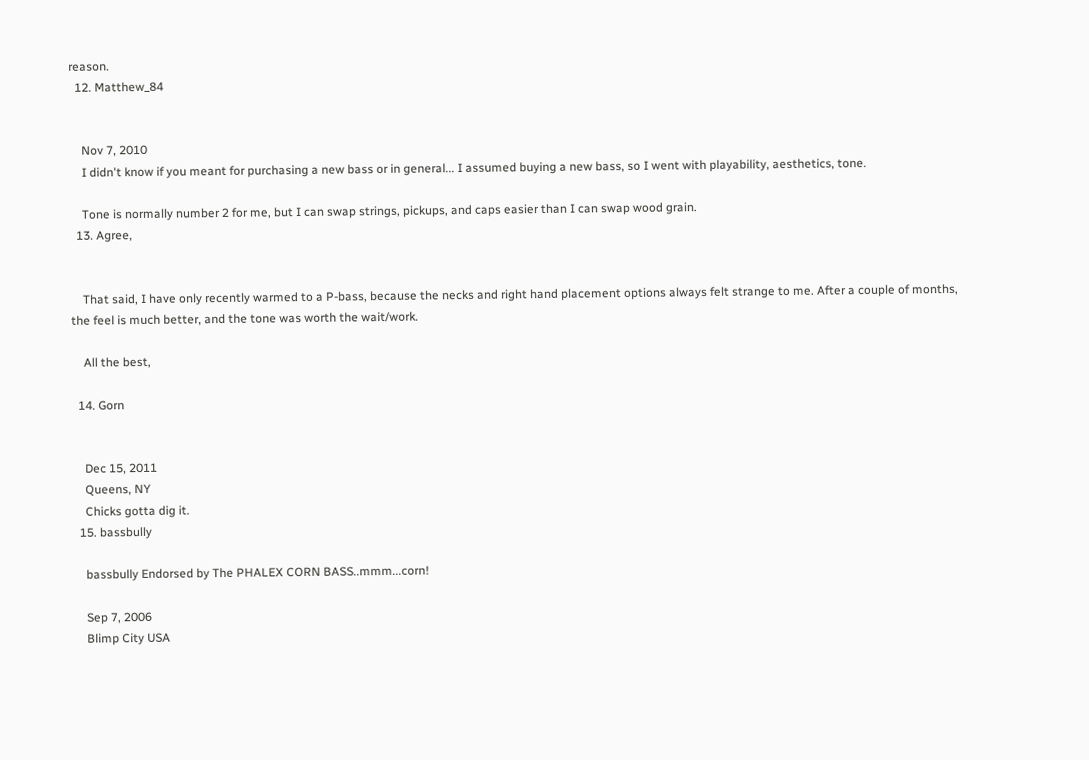reason.
  12. Matthew_84


    Nov 7, 2010
    I didn't know if you meant for purchasing a new bass or in general... I assumed buying a new bass, so I went with playability, aesthetics, tone.

    Tone is normally number 2 for me, but I can swap strings, pickups, and caps easier than I can swap wood grain.
  13. Agree,


    That said, I have only recently warmed to a P-bass, because the necks and right hand placement options always felt strange to me. After a couple of months, the feel is much better, and the tone was worth the wait/work.

    All the best,

  14. Gorn


    Dec 15, 2011
    Queens, NY
    Chicks gotta dig it.
  15. bassbully

    bassbully Endorsed by The PHALEX CORN BASS..mmm...corn!

    Sep 7, 2006
    Blimp City USA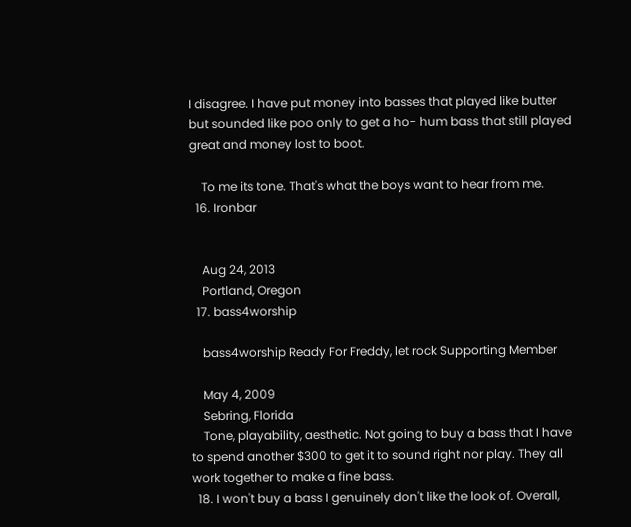I disagree. I have put money into basses that played like butter but sounded like poo only to get a ho- hum bass that still played great and money lost to boot.

    To me its tone. That's what the boys want to hear from me.
  16. Ironbar


    Aug 24, 2013
    Portland, Oregon
  17. bass4worship

    bass4worship Ready For Freddy, let rock Supporting Member

    May 4, 2009
    Sebring, Florida
    Tone, playability, aesthetic. Not going to buy a bass that I have to spend another $300 to get it to sound right nor play. They all work together to make a fine bass.
  18. I won't buy a bass I genuinely don't like the look of. Overall,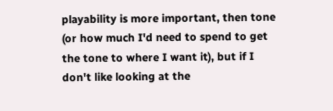playability is more important, then tone (or how much I'd need to spend to get the tone to where I want it), but if I don't like looking at the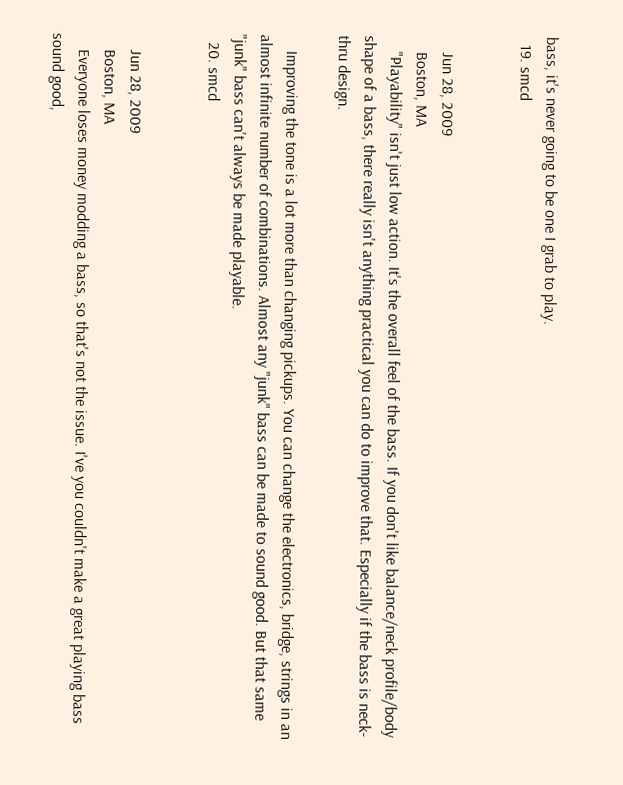bass, it's never going to be one I grab to play.
  19. smcd


    Jun 28, 2009
    Boston, MA
    "Playability" isn't just low action. It's the overall feel of the bass. If you don't like balance/neck profile/body shape of a bass, there really isn't anything practical you can do to improve that. Especially if the bass is neck-thru design.

    Improving the tone is a lot more than changing pickups. You can change the electronics, bridge, strings in an almost infinite number of combinations. Almost any "junk" bass can be made to sound good. But that same "junk" bass can't always be made playable.
  20. smcd


    Jun 28, 2009
    Boston, MA
    Everyone loses money modding a bass, so that's not the issue. I've you couldn't make a great playing bass sound good,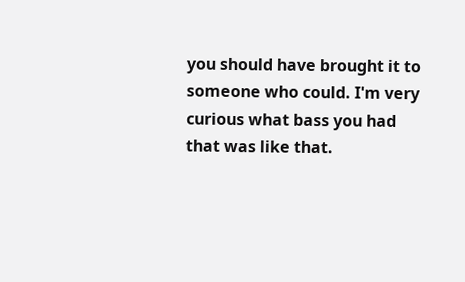you should have brought it to someone who could. I'm very curious what bass you had that was like that.